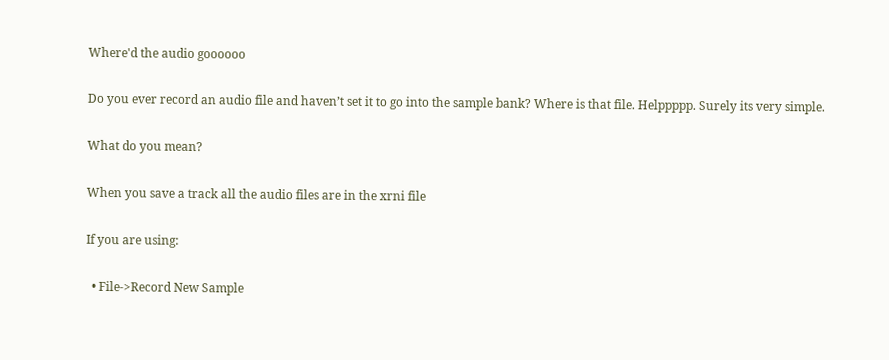Where'd the audio goooooo

Do you ever record an audio file and haven’t set it to go into the sample bank? Where is that file. Helppppp. Surely its very simple.

What do you mean?

When you save a track all the audio files are in the xrni file

If you are using:

  • File->Record New Sample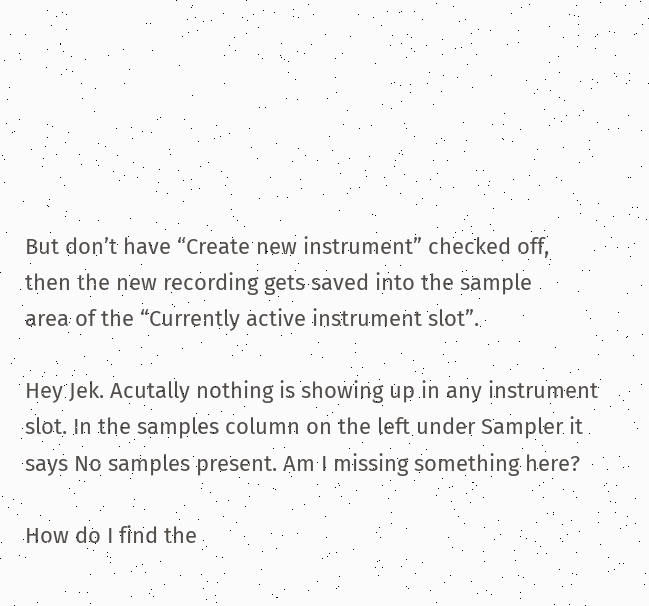But don’t have “Create new instrument” checked off,
then the new recording gets saved into the sample
area of the “Currently active instrument slot”.

Hey Jek. Acutally nothing is showing up in any instrument slot. In the samples column on the left under Sampler it says No samples present. Am I missing something here?

How do I find the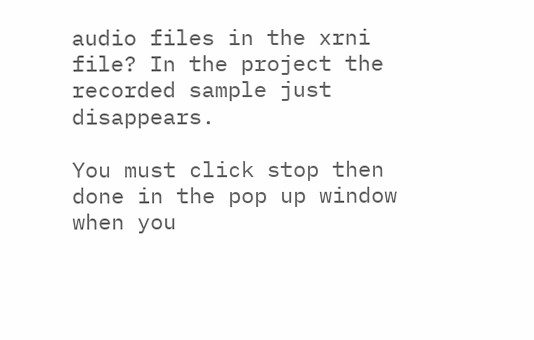audio files in the xrni file? In the project the recorded sample just disappears.

You must click stop then done in the pop up window when you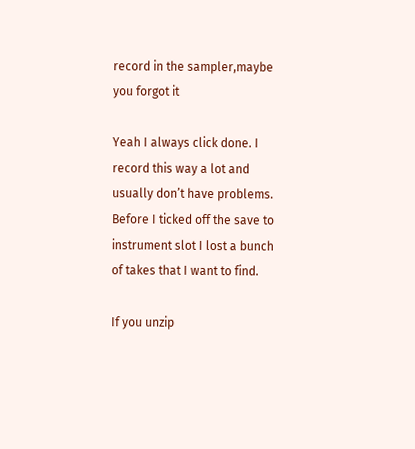record in the sampler,maybe you forgot it

Yeah I always click done. I record this way a lot and usually don’t have problems. Before I ticked off the save to instrument slot I lost a bunch of takes that I want to find.

If you unzip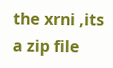the xrni ,its a zip file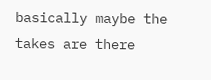basically maybe the takes are there